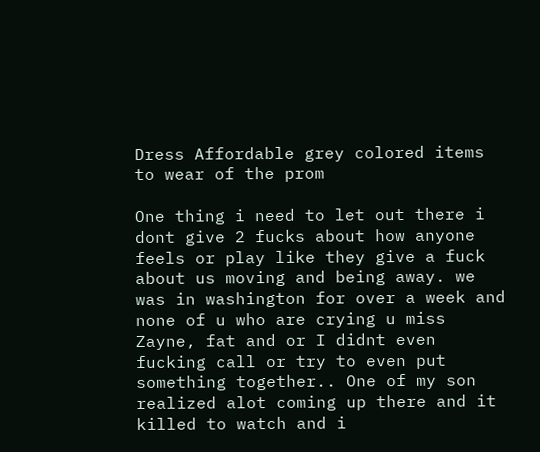Dress Affordable grey colored items to wear of the prom

One thing i need to let out there i dont give 2 fucks about how anyone feels or play like they give a fuck about us moving and being away. we was in washington for over a week and none of u who are crying u miss Zayne, fat and or I didnt even fucking call or try to even put something together.. One of my son realized alot coming up there and it killed to watch and i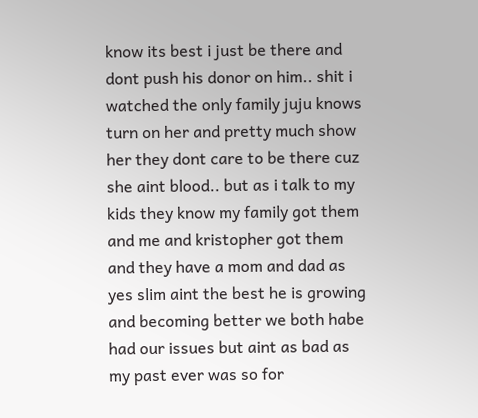know its best i just be there and dont push his donor on him.. shit i watched the only family juju knows turn on her and pretty much show her they dont care to be there cuz she aint blood.. but as i talk to my kids they know my family got them and me and kristopher got them and they have a mom and dad as yes slim aint the best he is growing and becoming better we both habe had our issues but aint as bad as my past ever was so for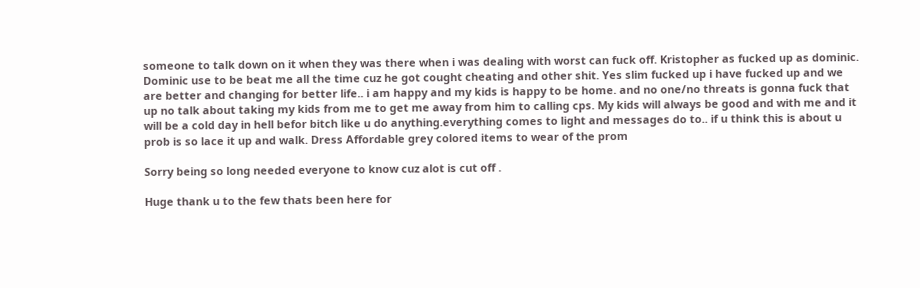someone to talk down on it when they was there when i was dealing with worst can fuck off. Kristopher as fucked up as dominic. Dominic use to be beat me all the time cuz he got cought cheating and other shit. Yes slim fucked up i have fucked up and we are better and changing for better life.. i am happy and my kids is happy to be home. and no one/no threats is gonna fuck that up no talk about taking my kids from me to get me away from him to calling cps. My kids will always be good and with me and it will be a cold day in hell befor bitch like u do anything.everything comes to light and messages do to.. if u think this is about u prob is so lace it up and walk. Dress Affordable grey colored items to wear of the prom

Sorry being so long needed everyone to know cuz alot is cut off .

Huge thank u to the few thats been here for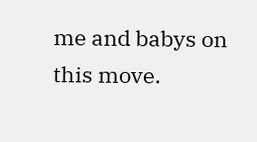me and babys on this move.